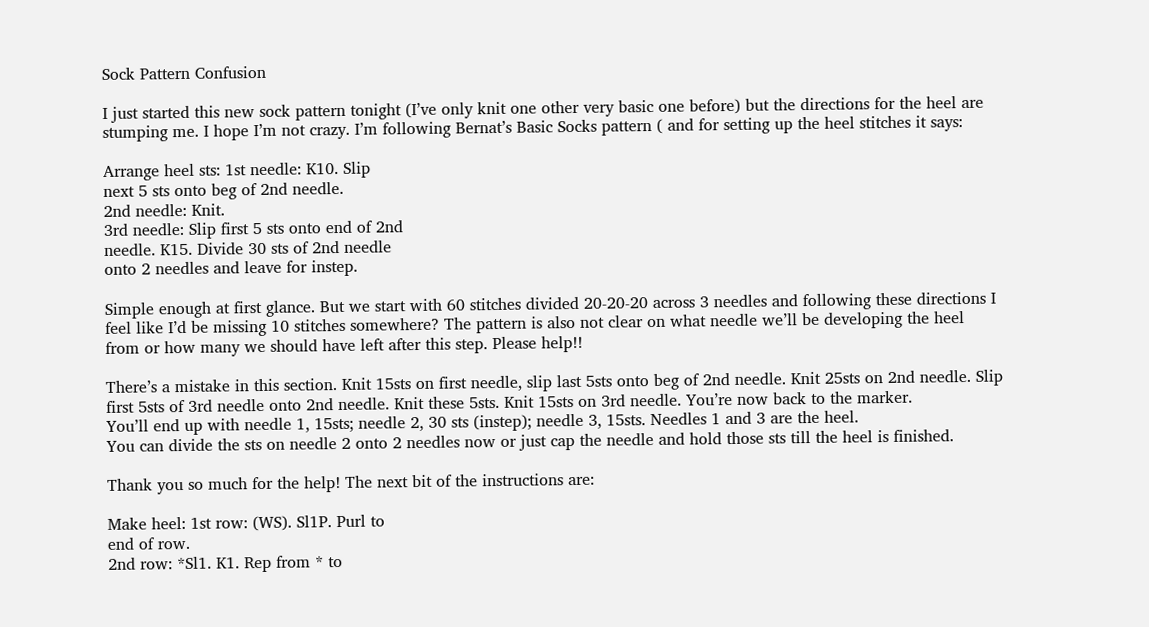Sock Pattern Confusion

I just started this new sock pattern tonight (I’ve only knit one other very basic one before) but the directions for the heel are stumping me. I hope I’m not crazy. I’m following Bernat’s Basic Socks pattern ( and for setting up the heel stitches it says:

Arrange heel sts: 1st needle: K10. Slip
next 5 sts onto beg of 2nd needle.
2nd needle: Knit.
3rd needle: Slip first 5 sts onto end of 2nd
needle. K15. Divide 30 sts of 2nd needle
onto 2 needles and leave for instep.

Simple enough at first glance. But we start with 60 stitches divided 20-20-20 across 3 needles and following these directions I feel like I’d be missing 10 stitches somewhere? The pattern is also not clear on what needle we’ll be developing the heel from or how many we should have left after this step. Please help!!

There’s a mistake in this section. Knit 15sts on first needle, slip last 5sts onto beg of 2nd needle. Knit 25sts on 2nd needle. Slip first 5sts of 3rd needle onto 2nd needle. Knit these 5sts. Knit 15sts on 3rd needle. You’re now back to the marker.
You’ll end up with needle 1, 15sts; needle 2, 30 sts (instep); needle 3, 15sts. Needles 1 and 3 are the heel.
You can divide the sts on needle 2 onto 2 needles now or just cap the needle and hold those sts till the heel is finished.

Thank you so much for the help! The next bit of the instructions are:

Make heel: 1st row: (WS). Sl1P. Purl to
end of row.
2nd row: *Sl1. K1. Rep from * to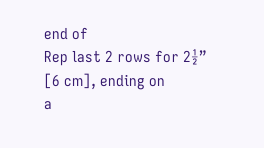end of
Rep last 2 rows for 2½” [6 cm], ending on
a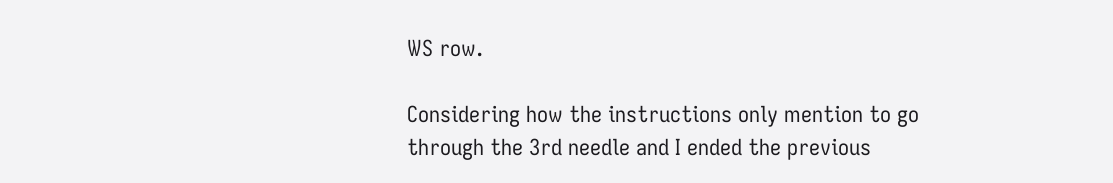WS row.

Considering how the instructions only mention to go through the 3rd needle and I ended the previous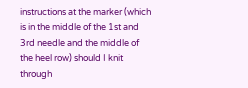instructions at the marker (which is in the middle of the 1st and 3rd needle and the middle of the heel row) should I knit through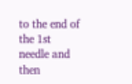to the end of the 1st needle and then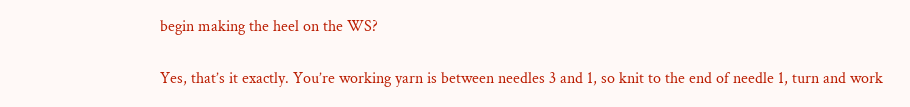begin making the heel on the WS?

Yes, that’s it exactly. You’re working yarn is between needles 3 and 1, so knit to the end of needle 1, turn and work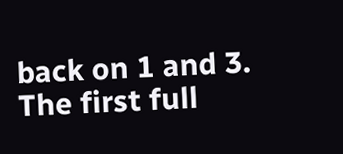back on 1 and 3. The first full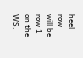heel row will be row 1 on the WS.